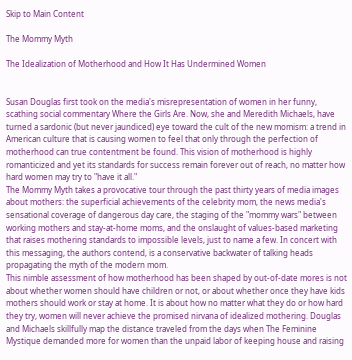Skip to Main Content

The Mommy Myth

The Idealization of Motherhood and How It Has Undermined Women


Susan Douglas first took on the media's misrepresentation of women in her funny, scathing social commentary Where the Girls Are. Now, she and Meredith Michaels, have turned a sardonic (but never jaundiced) eye toward the cult of the new momism: a trend in American culture that is causing women to feel that only through the perfection of motherhood can true contentment be found. This vision of motherhood is highly romanticized and yet its standards for success remain forever out of reach, no matter how hard women may try to "have it all."
The Mommy Myth takes a provocative tour through the past thirty years of media images about mothers: the superficial achievements of the celebrity mom, the news media's sensational coverage of dangerous day care, the staging of the "mommy wars" between working mothers and stay-at-home moms, and the onslaught of values-based marketing that raises mothering standards to impossible levels, just to name a few. In concert with this messaging, the authors contend, is a conservative backwater of talking heads propagating the myth of the modern mom.
This nimble assessment of how motherhood has been shaped by out-of-date mores is not about whether women should have children or not, or about whether once they have kids mothers should work or stay at home. It is about how no matter what they do or how hard they try, women will never achieve the promised nirvana of idealized mothering. Douglas and Michaels skillfully map the distance traveled from the days when The Feminine Mystique demanded more for women than the unpaid labor of keeping house and raising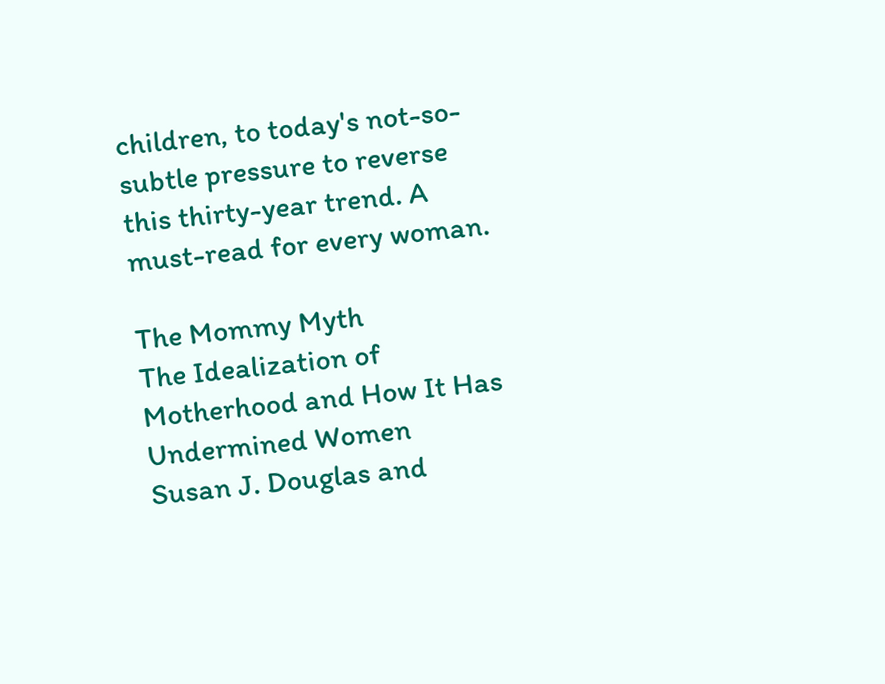children, to today's not-so-subtle pressure to reverse this thirty-year trend. A must-read for every woman.

The Mommy Myth
The Idealization of Motherhood and How It Has Undermined Women
Susan J. Douglas and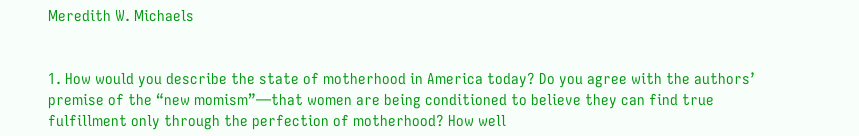Meredith W. Michaels


1. How would you describe the state of motherhood in America today? Do you agree with the authors’ premise of the “new momism”—that women are being conditioned to believe they can find true fulfillment only through the perfection of motherhood? How well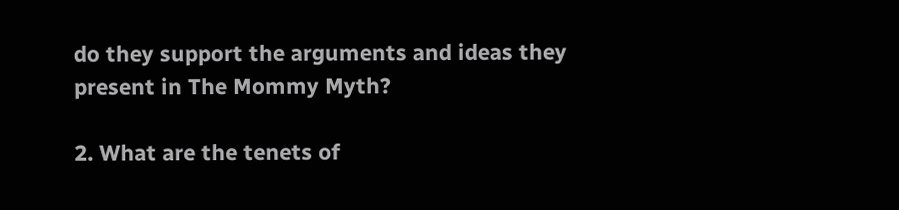do they support the arguments and ideas they present in The Mommy Myth?

2. What are the tenets of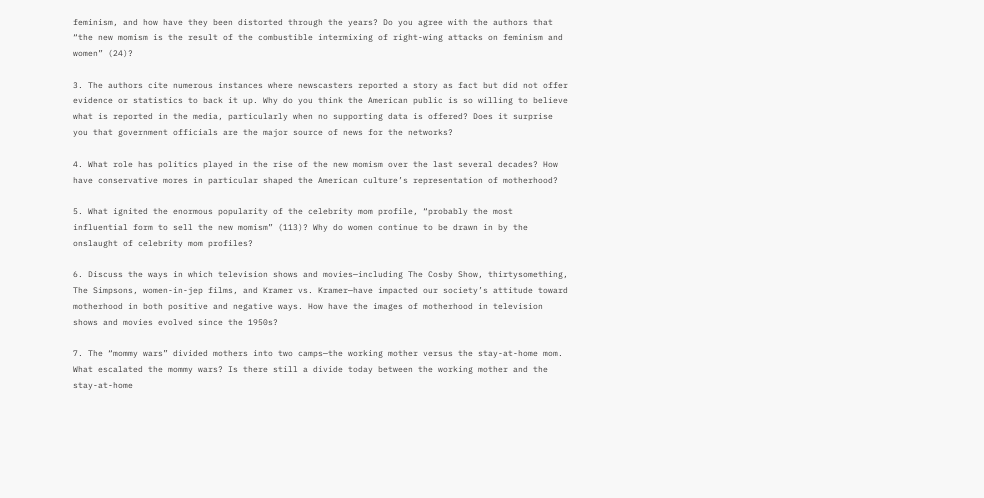feminism, and how have they been distorted through the years? Do you agree with the authors that “the new momism is the result of the combustible intermixing of right-wing attacks on feminism and women” (24)?

3. The authors cite numerous instances where newscasters reported a story as fact but did not offer evidence or statistics to back it up. Why do you think the American public is so willing to believe what is reported in the media, particularly when no supporting data is offered? Does it surprise you that government officials are the major source of news for the networks?

4. What role has politics played in the rise of the new momism over the last several decades? How have conservative mores in particular shaped the American culture’s representation of motherhood?

5. What ignited the enormous popularity of the celebrity mom profile, “probably the most influential form to sell the new momism” (113)? Why do women continue to be drawn in by the onslaught of celebrity mom profiles?

6. Discuss the ways in which television shows and movies—including The Cosby Show, thirtysomething, The Simpsons, women-in-jep films, and Kramer vs. Kramer—have impacted our society’s attitude toward motherhood in both positive and negative ways. How have the images of motherhood in television shows and movies evolved since the 1950s?

7. The “mommy wars” divided mothers into two camps—the working mother versus the stay-at-home mom. What escalated the mommy wars? Is there still a divide today between the working mother and the stay-at-home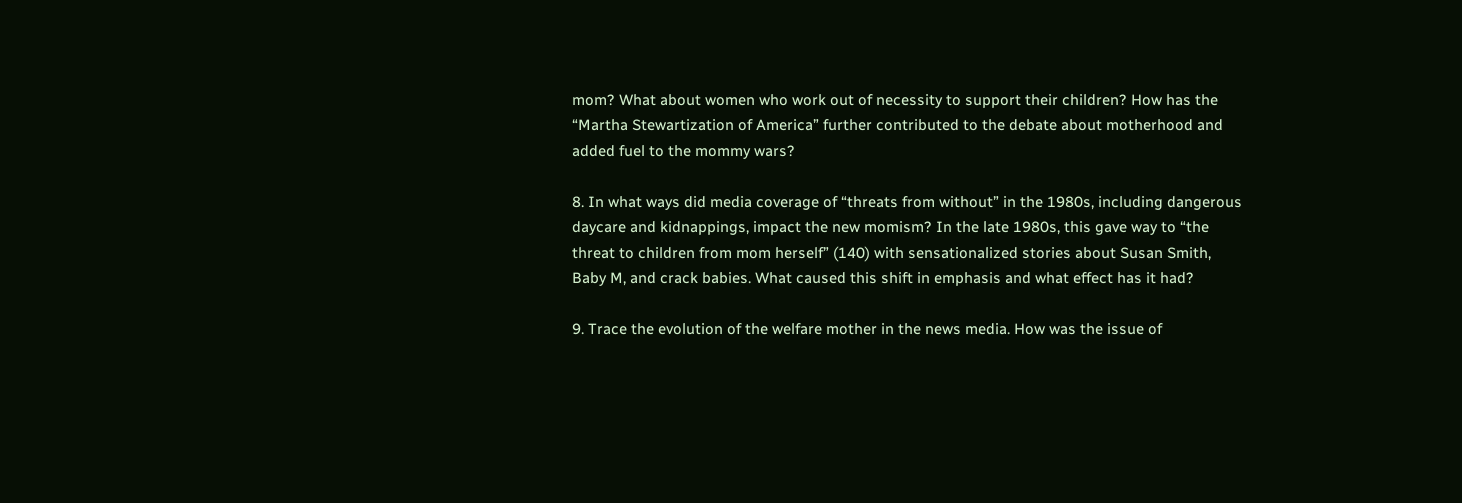mom? What about women who work out of necessity to support their children? How has the “Martha Stewartization of America” further contributed to the debate about motherhood and added fuel to the mommy wars?

8. In what ways did media coverage of “threats from without” in the 1980s, including dangerous daycare and kidnappings, impact the new momism? In the late 1980s, this gave way to “the threat to children from mom herself” (140) with sensationalized stories about Susan Smith, Baby M, and crack babies. What caused this shift in emphasis and what effect has it had?

9. Trace the evolution of the welfare mother in the news media. How was the issue of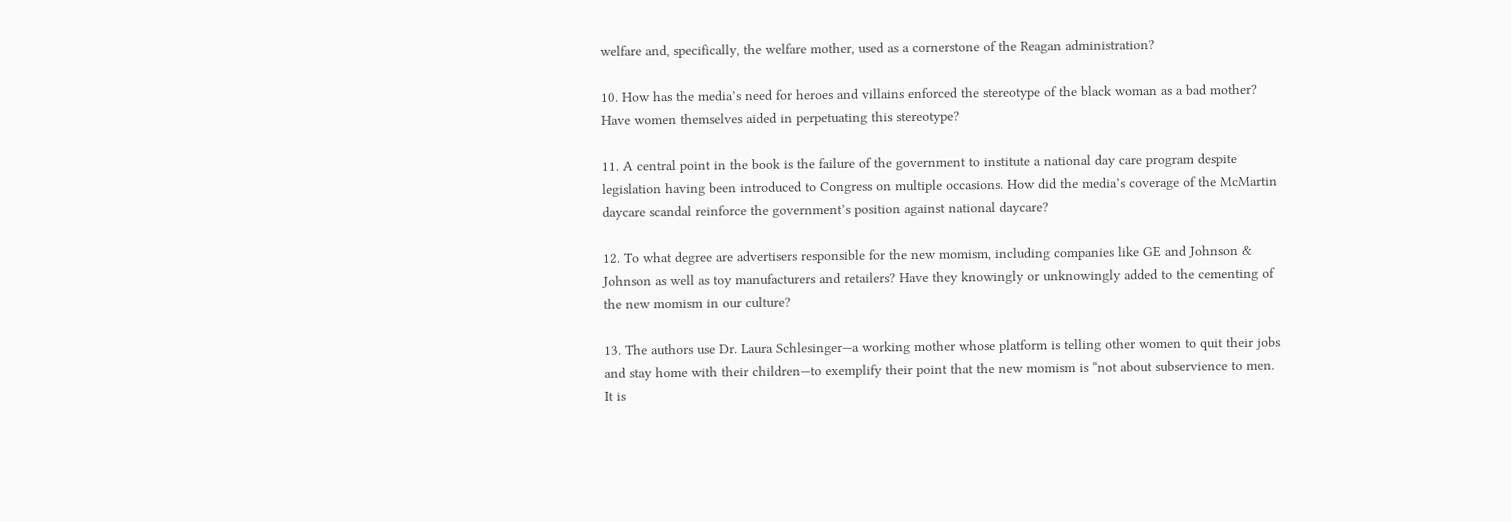welfare and, specifically, the welfare mother, used as a cornerstone of the Reagan administration?

10. How has the media’s need for heroes and villains enforced the stereotype of the black woman as a bad mother? Have women themselves aided in perpetuating this stereotype?

11. A central point in the book is the failure of the government to institute a national day care program despite legislation having been introduced to Congress on multiple occasions. How did the media’s coverage of the McMartin daycare scandal reinforce the government’s position against national daycare?

12. To what degree are advertisers responsible for the new momism, including companies like GE and Johnson & Johnson as well as toy manufacturers and retailers? Have they knowingly or unknowingly added to the cementing of the new momism in our culture?

13. The authors use Dr. Laura Schlesinger—a working mother whose platform is telling other women to quit their jobs and stay home with their children—to exemplify their point that the new momism is “not about subservience to men. It is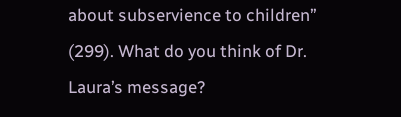about subservience to children” (299). What do you think of Dr. Laura’s message?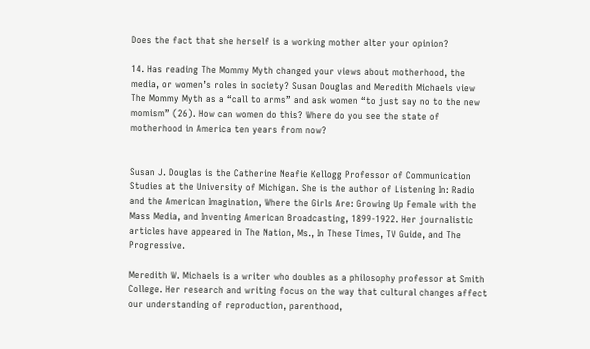Does the fact that she herself is a working mother alter your opinion?

14. Has reading The Mommy Myth changed your views about motherhood, the media, or women’s roles in society? Susan Douglas and Meredith Michaels view The Mommy Myth as a “call to arms” and ask women “to just say no to the new momism” (26). How can women do this? Where do you see the state of motherhood in America ten years from now?


Susan J. Douglas is the Catherine Neafie Kellogg Professor of Communication Studies at the University of Michigan. She is the author of Listening In: Radio and the American Imagination, Where the Girls Are: Growing Up Female with the Mass Media, and Inventing American Broadcasting, 1899-1922. Her journalistic articles have appeared in The Nation, Ms., In These Times, TV Guide, and The Progressive.

Meredith W. Michaels is a writer who doubles as a philosophy professor at Smith College. Her research and writing focus on the way that cultural changes affect our understanding of reproduction, parenthood,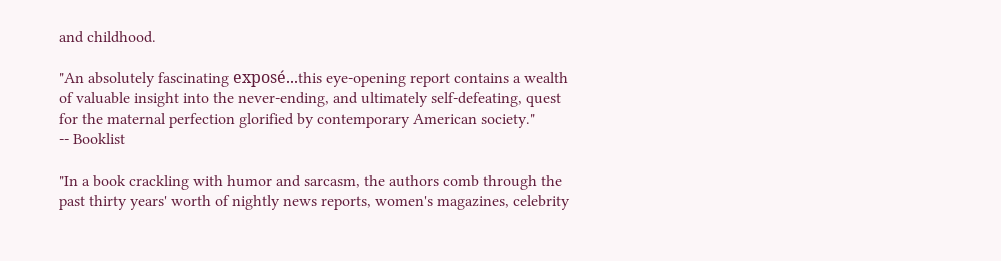and childhood.

"An absolutely fascinating exposé...this eye-opening report contains a wealth of valuable insight into the never-ending, and ultimately self-defeating, quest for the maternal perfection glorified by contemporary American society."
-- Booklist

"In a book crackling with humor and sarcasm, the authors comb through the past thirty years' worth of nightly news reports, women's magazines, celebrity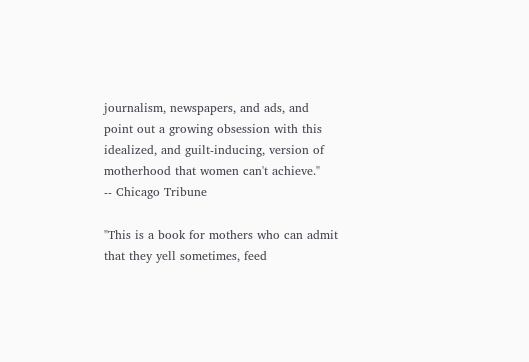journalism, newspapers, and ads, and point out a growing obsession with this idealized, and guilt-inducing, version of motherhood that women can't achieve."
-- Chicago Tribune

"This is a book for mothers who can admit that they yell sometimes, feed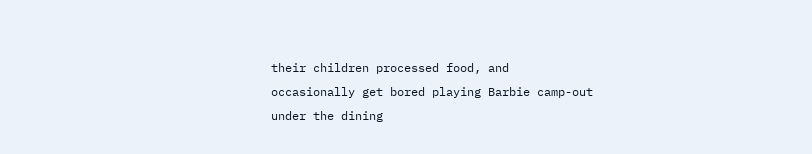their children processed food, and occasionally get bored playing Barbie camp-out under the dining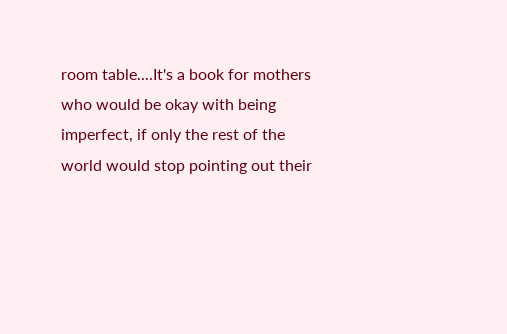room table....It's a book for mothers who would be okay with being imperfect, if only the rest of the world would stop pointing out their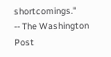shortcomings."
-- The Washington Post